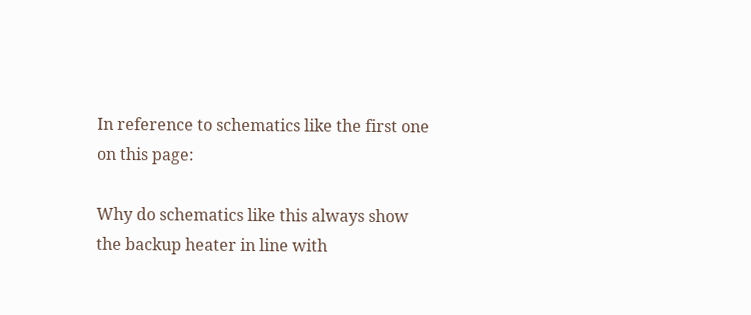In reference to schematics like the first one on this page:

Why do schematics like this always show the backup heater in line with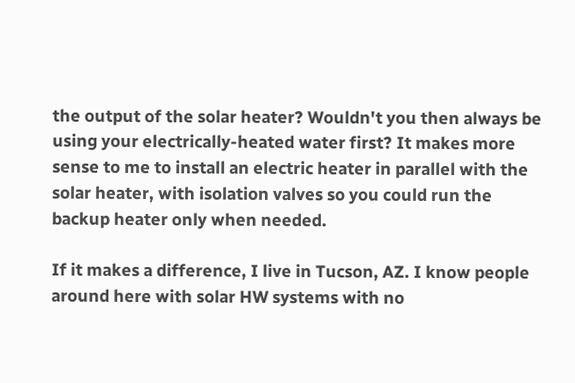the output of the solar heater? Wouldn't you then always be using your electrically-heated water first? It makes more sense to me to install an electric heater in parallel with the solar heater, with isolation valves so you could run the backup heater only when needed.

If it makes a difference, I live in Tucson, AZ. I know people around here with solar HW systems with no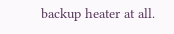backup heater at all.